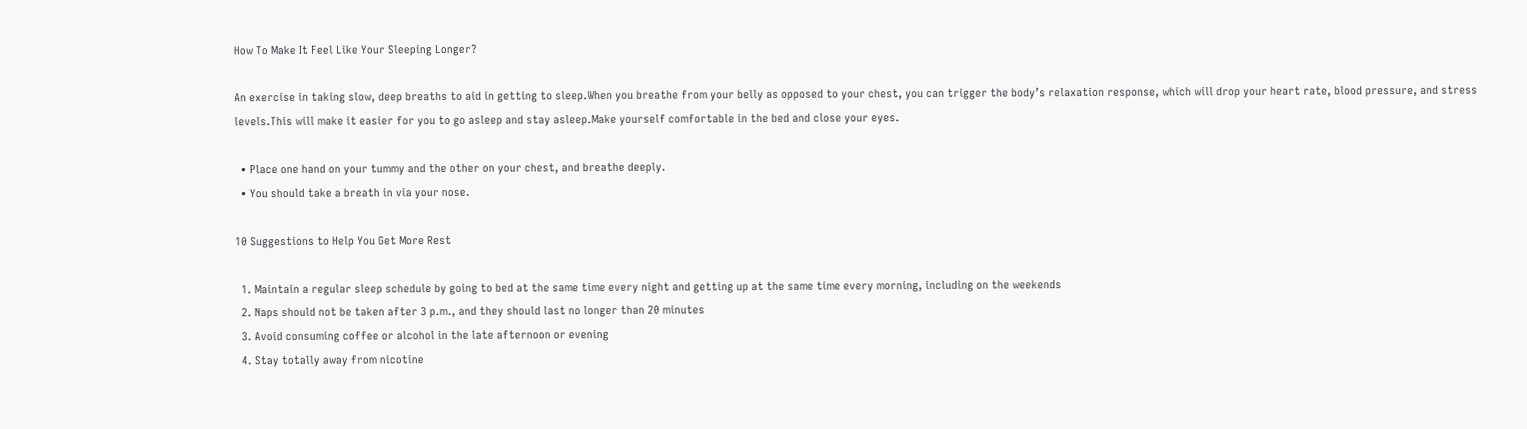How To Make It Feel Like Your Sleeping Longer?

An exercise in taking slow, deep breaths to aid in getting to sleep.When you breathe from your belly as opposed to your chest, you can trigger the body’s relaxation response, which will drop your heart rate, blood pressure, and stress levels.This will make it easier for you to go asleep and stay asleep.Make yourself comfortable in the bed and close your eyes.

  • Place one hand on your tummy and the other on your chest, and breathe deeply.
  • You should take a breath in via your nose.

10 Suggestions to Help You Get More Rest

  1. Maintain a regular sleep schedule by going to bed at the same time every night and getting up at the same time every morning, including on the weekends
  2. Naps should not be taken after 3 p.m., and they should last no longer than 20 minutes
  3. Avoid consuming coffee or alcohol in the late afternoon or evening
  4. Stay totally away from nicotine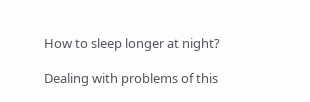How to sleep longer at night?

Dealing with problems of this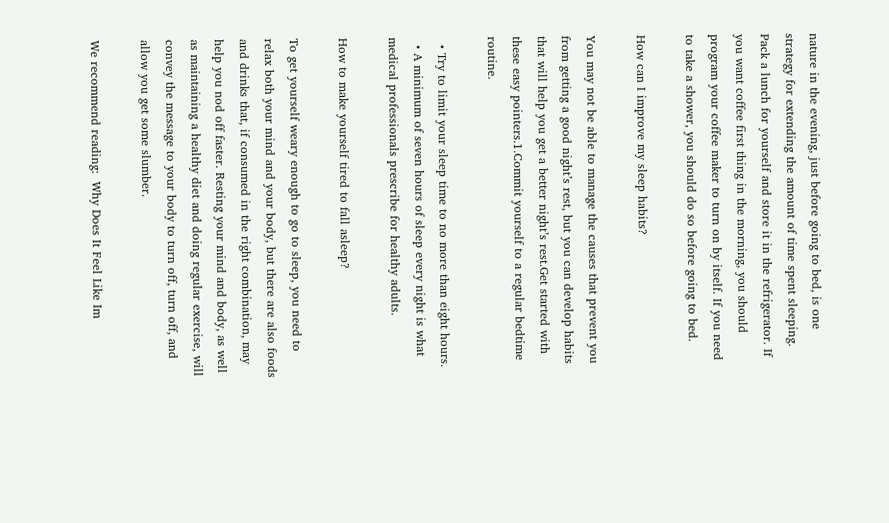nature in the evening, just before going to bed, is one strategy for extending the amount of time spent sleeping. Pack a lunch for yourself and store it in the refrigerator. If you want coffee first thing in the morning, you should program your coffee maker to turn on by itself. If you need to take a shower, you should do so before going to bed.

How can I improve my sleep habits?

You may not be able to manage the causes that prevent you from getting a good night’s rest, but you can develop habits that will help you get a better night’s rest.Get started with these easy pointers.1.Commit yourself to a regular bedtime routine.

  • Try to limit your sleep time to no more than eight hours.
  • A minimum of seven hours of sleep every night is what medical professionals prescribe for healthy adults.

How to make yourself tired to fall asleep?

To get yourself weary enough to go to sleep, you need to relax both your mind and your body, but there are also foods and drinks that, if consumed in the right combination, may help you nod off faster. Resting your mind and body, as well as maintaining a healthy diet and doing regular exercise, will convey the message to your body to turn off, turn off, and allow you get some slumber.

We recommend reading:  Why Does It Feel Like Im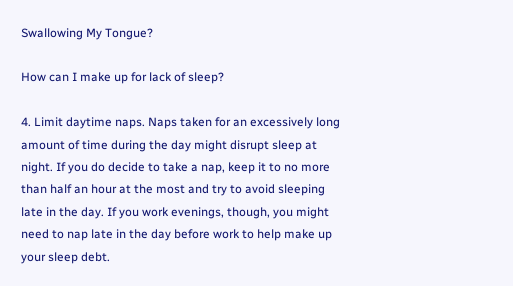Swallowing My Tongue?

How can I make up for lack of sleep?

4. Limit daytime naps. Naps taken for an excessively long amount of time during the day might disrupt sleep at night. If you do decide to take a nap, keep it to no more than half an hour at the most and try to avoid sleeping late in the day. If you work evenings, though, you might need to nap late in the day before work to help make up your sleep debt.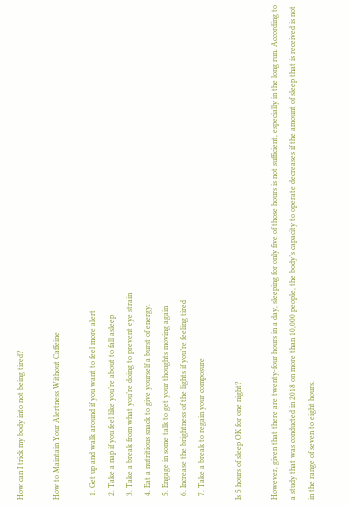How can I trick my body into not being tired?

How to Maintain Your Alertness Without Caffeine

  1. Get up and walk around if you want to feel more alert
  2. Take a nap if you feel like you’re about to fall asleep
  3. Take a break from what you’re doing to prevent eye strain
  4. Eat a nutritious snack to give yourself a burst of energy.
  5. Engage in some talk to get your thoughts moving again
  6. Increase the brightness of the lights if you’re feeling tired
  7. Take a break to regain your composure

Is 5 hours of sleep OK for one night?

However, given that there are twenty-four hours in a day, sleeping for only five of those hours is not sufficient, especially in the long run. According to a study that was conducted in 2018 on more than 10,000 people, the body’s capacity to operate decreases if the amount of sleep that is received is not in the range of seven to eight hours.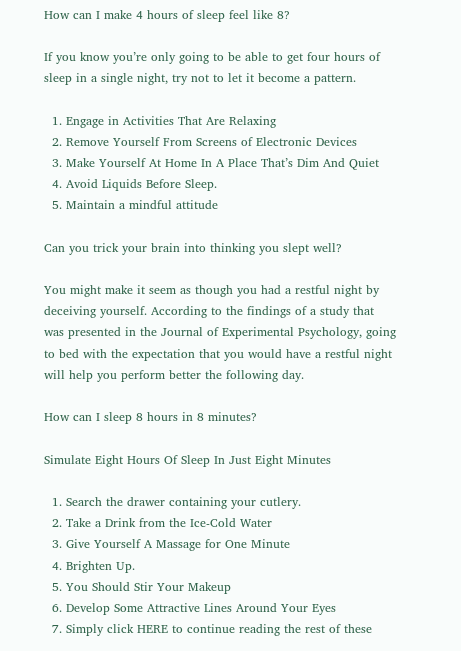How can I make 4 hours of sleep feel like 8?

If you know you’re only going to be able to get four hours of sleep in a single night, try not to let it become a pattern.

  1. Engage in Activities That Are Relaxing
  2. Remove Yourself From Screens of Electronic Devices
  3. Make Yourself At Home In A Place That’s Dim And Quiet
  4. Avoid Liquids Before Sleep.
  5. Maintain a mindful attitude

Can you trick your brain into thinking you slept well?

You might make it seem as though you had a restful night by deceiving yourself. According to the findings of a study that was presented in the Journal of Experimental Psychology, going to bed with the expectation that you would have a restful night will help you perform better the following day.

How can I sleep 8 hours in 8 minutes?

Simulate Eight Hours Of Sleep In Just Eight Minutes

  1. Search the drawer containing your cutlery.
  2. Take a Drink from the Ice-Cold Water
  3. Give Yourself A Massage for One Minute
  4. Brighten Up.
  5. You Should Stir Your Makeup
  6. Develop Some Attractive Lines Around Your Eyes
  7. Simply click HERE to continue reading the rest of these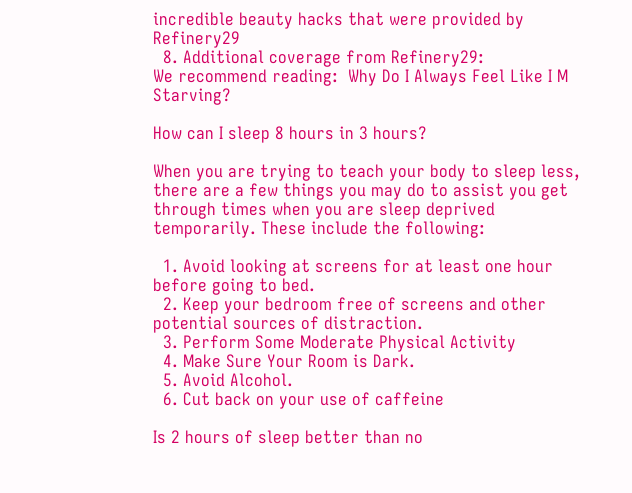incredible beauty hacks that were provided by Refinery29
  8. Additional coverage from Refinery29:
We recommend reading:  Why Do I Always Feel Like I M Starving?

How can I sleep 8 hours in 3 hours?

When you are trying to teach your body to sleep less, there are a few things you may do to assist you get through times when you are sleep deprived temporarily. These include the following:

  1. Avoid looking at screens for at least one hour before going to bed.
  2. Keep your bedroom free of screens and other potential sources of distraction.
  3. Perform Some Moderate Physical Activity
  4. Make Sure Your Room is Dark.
  5. Avoid Alcohol.
  6. Cut back on your use of caffeine

Is 2 hours of sleep better than no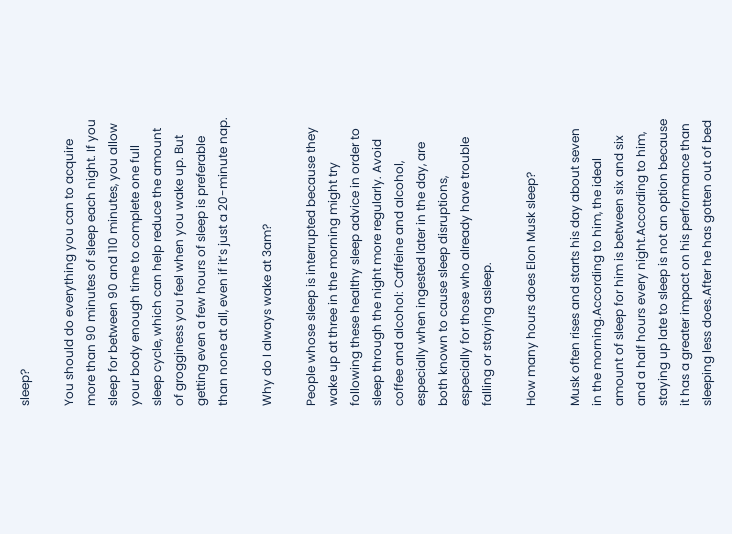sleep?

You should do everything you can to acquire more than 90 minutes of sleep each night. If you sleep for between 90 and 110 minutes, you allow your body enough time to complete one full sleep cycle, which can help reduce the amount of grogginess you feel when you wake up. But getting even a few hours of sleep is preferable than none at all, even if it’s just a 20-minute nap.

Why do I always wake at 3am?

People whose sleep is interrupted because they wake up at three in the morning might try following these healthy sleep advice in order to sleep through the night more regularly. Avoid coffee and alcohol: Caffeine and alcohol, especially when ingested later in the day, are both known to cause sleep disruptions, especially for those who already have trouble falling or staying asleep.

How many hours does Elon Musk sleep?

Musk often rises and starts his day about seven in the morning.According to him, the ideal amount of sleep for him is between six and six and a half hours every night.According to him, staying up late to sleep is not an option because it has a greater impact on his performance than sleeping less does.After he has gotten out of bed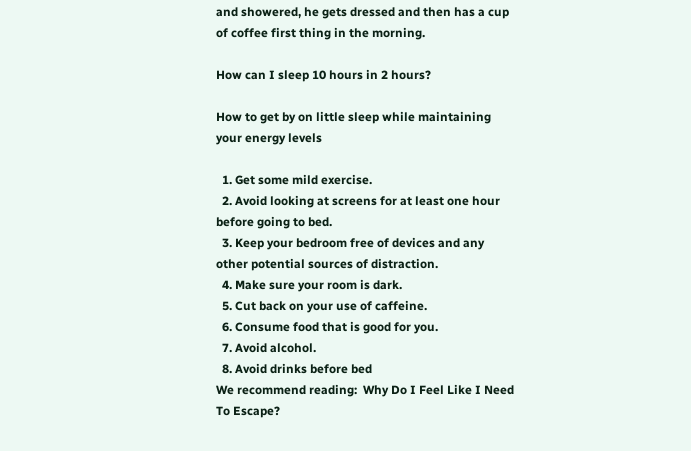and showered, he gets dressed and then has a cup of coffee first thing in the morning.

How can I sleep 10 hours in 2 hours?

How to get by on little sleep while maintaining your energy levels

  1. Get some mild exercise.
  2. Avoid looking at screens for at least one hour before going to bed.
  3. Keep your bedroom free of devices and any other potential sources of distraction.
  4. Make sure your room is dark.
  5. Cut back on your use of caffeine.
  6. Consume food that is good for you.
  7. Avoid alcohol.
  8. Avoid drinks before bed
We recommend reading:  Why Do I Feel Like I Need To Escape?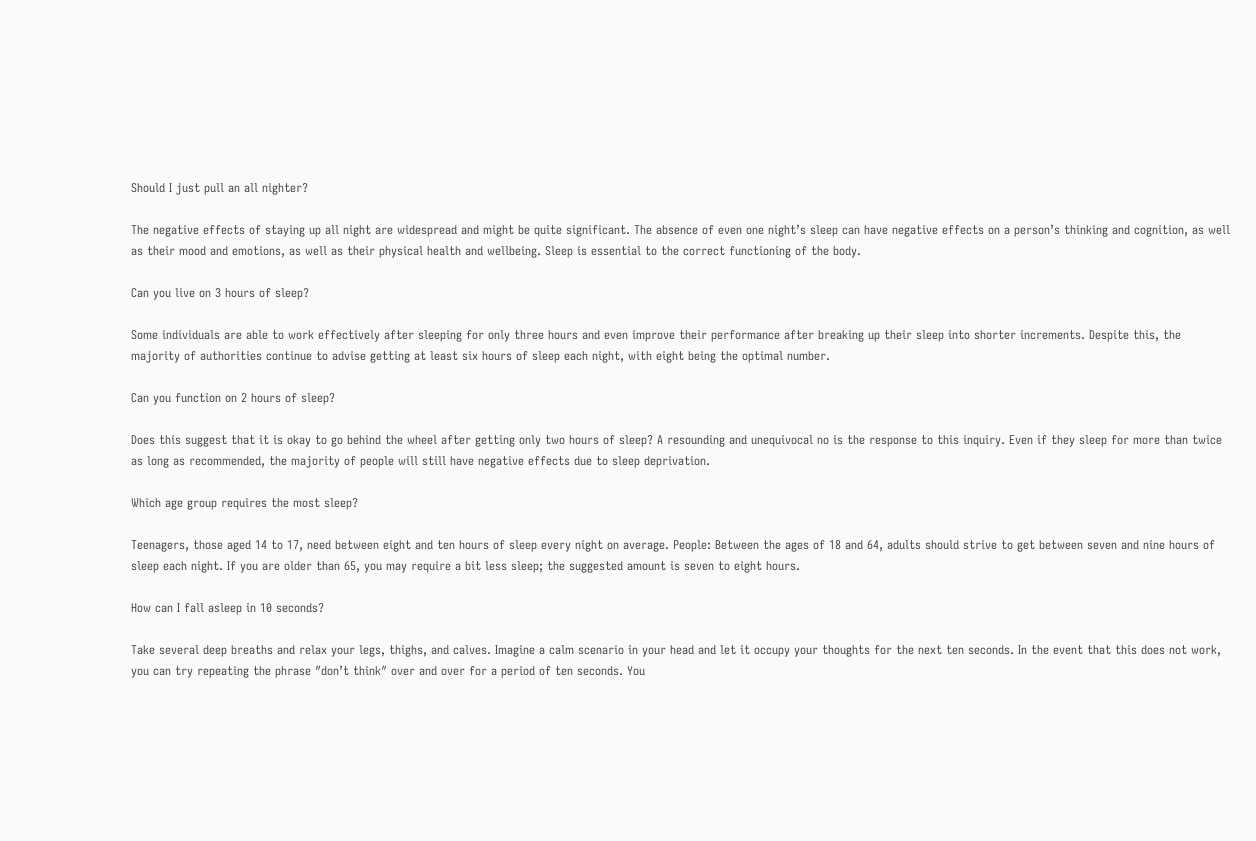Should I just pull an all nighter?

The negative effects of staying up all night are widespread and might be quite significant. The absence of even one night’s sleep can have negative effects on a person’s thinking and cognition, as well as their mood and emotions, as well as their physical health and wellbeing. Sleep is essential to the correct functioning of the body.

Can you live on 3 hours of sleep?

Some individuals are able to work effectively after sleeping for only three hours and even improve their performance after breaking up their sleep into shorter increments. Despite this, the majority of authorities continue to advise getting at least six hours of sleep each night, with eight being the optimal number.

Can you function on 2 hours of sleep?

Does this suggest that it is okay to go behind the wheel after getting only two hours of sleep? A resounding and unequivocal no is the response to this inquiry. Even if they sleep for more than twice as long as recommended, the majority of people will still have negative effects due to sleep deprivation.

Which age group requires the most sleep?

Teenagers, those aged 14 to 17, need between eight and ten hours of sleep every night on average. People: Between the ages of 18 and 64, adults should strive to get between seven and nine hours of sleep each night. If you are older than 65, you may require a bit less sleep; the suggested amount is seven to eight hours.

How can I fall asleep in 10 seconds?

Take several deep breaths and relax your legs, thighs, and calves. Imagine a calm scenario in your head and let it occupy your thoughts for the next ten seconds. In the event that this does not work, you can try repeating the phrase ″don’t think″ over and over for a period of ten seconds. You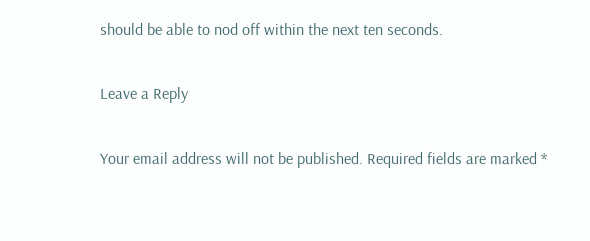should be able to nod off within the next ten seconds.

Leave a Reply

Your email address will not be published. Required fields are marked *